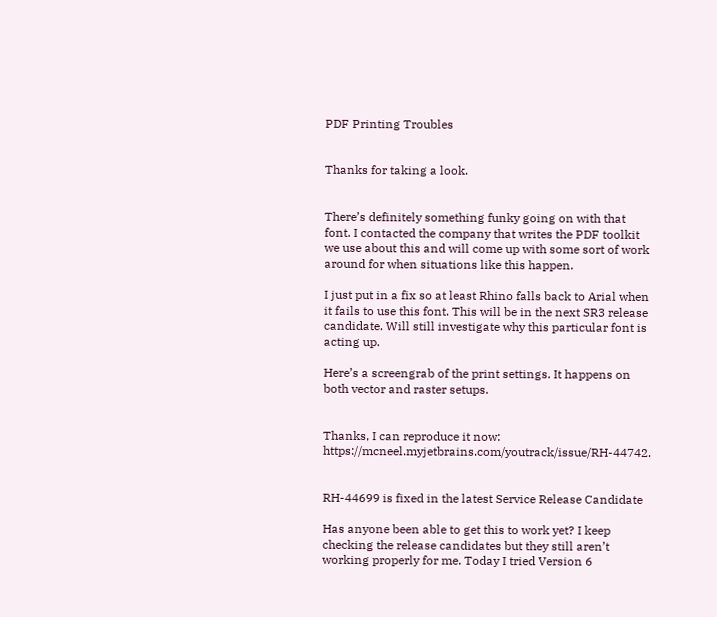PDF Printing Troubles


Thanks for taking a look.


There’s definitely something funky going on with that font. I contacted the company that writes the PDF toolkit we use about this and will come up with some sort of work around for when situations like this happen.

I just put in a fix so at least Rhino falls back to Arial when it fails to use this font. This will be in the next SR3 release candidate. Will still investigate why this particular font is acting up.

Here’s a screengrab of the print settings. It happens on both vector and raster setups.


Thanks, I can reproduce it now: https://mcneel.myjetbrains.com/youtrack/issue/RH-44742.


RH-44699 is fixed in the latest Service Release Candidate

Has anyone been able to get this to work yet? I keep checking the release candidates but they still aren’t working properly for me. Today I tried Version 6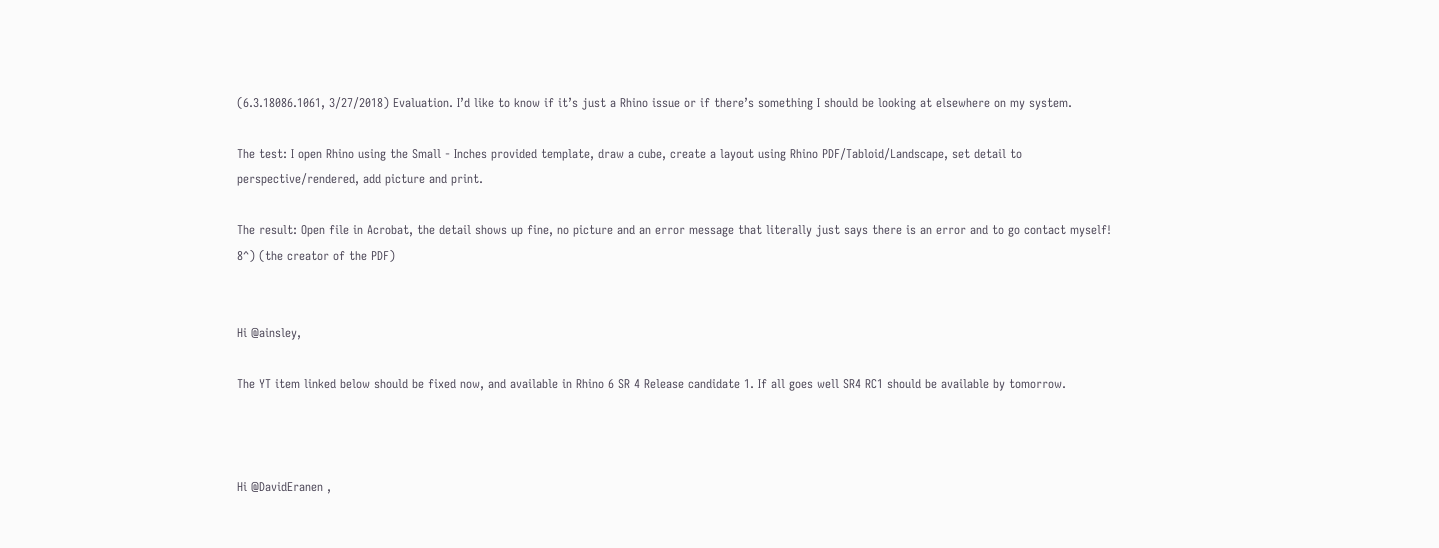(6.3.18086.1061, 3/27/2018) Evaluation. I’d like to know if it’s just a Rhino issue or if there’s something I should be looking at elsewhere on my system.

The test: I open Rhino using the Small - Inches provided template, draw a cube, create a layout using Rhino PDF/Tabloid/Landscape, set detail to perspective/rendered, add picture and print.

The result: Open file in Acrobat, the detail shows up fine, no picture and an error message that literally just says there is an error and to go contact myself! 8^) (the creator of the PDF)


Hi @ainsley,

The YT item linked below should be fixed now, and available in Rhino 6 SR 4 Release candidate 1. If all goes well SR4 RC1 should be available by tomorrow.



Hi @DavidEranen ,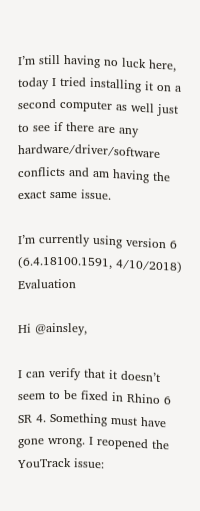I’m still having no luck here, today I tried installing it on a second computer as well just to see if there are any hardware/driver/software conflicts and am having the exact same issue.

I’m currently using version 6 (6.4.18100.1591, 4/10/2018) Evaluation

Hi @ainsley,

I can verify that it doesn’t seem to be fixed in Rhino 6 SR 4. Something must have gone wrong. I reopened the YouTrack issue: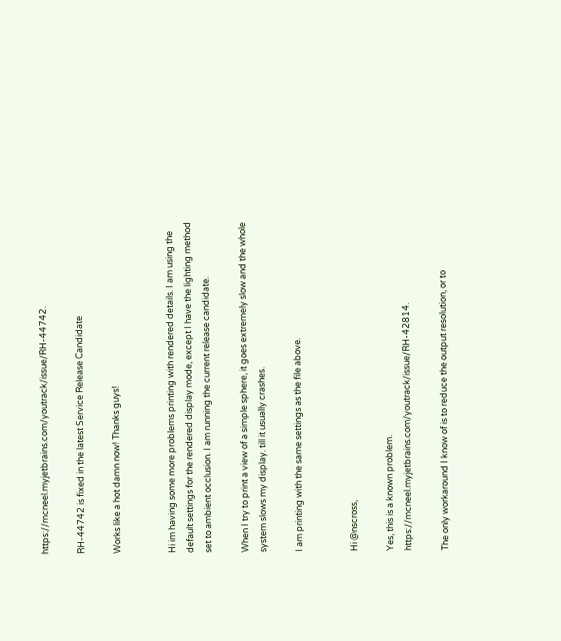https://mcneel.myjetbrains.com/youtrack/issue/RH-44742.

RH-44742 is fixed in the latest Service Release Candidate

Works like a hot damn now! Thanks guys!


Hi im having some more problems printing with rendered details. I am using the default settings for the rendered display mode, except I have the lighting method set to ambient occlusion. I am running the current release candidate.

When I try to print a view of a simple sphere, it goes extremely slow and the whole system slows my display. till it usually crashes.

I am printing with the same settings as the file above.


Hi @nscross,

Yes, this is a known problem. https://mcneel.myjetbrains.com/youtrack/issue/RH-42814.

The only workaround I know of is to reduce the output resolution, or to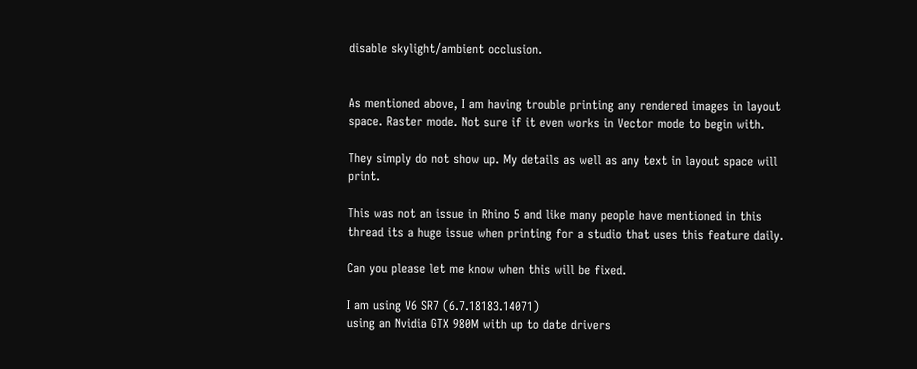disable skylight/ambient occlusion.


As mentioned above, I am having trouble printing any rendered images in layout space. Raster mode. Not sure if it even works in Vector mode to begin with.

They simply do not show up. My details as well as any text in layout space will print.

This was not an issue in Rhino 5 and like many people have mentioned in this thread its a huge issue when printing for a studio that uses this feature daily.

Can you please let me know when this will be fixed.

I am using V6 SR7 (6.7.18183.14071)
using an Nvidia GTX 980M with up to date drivers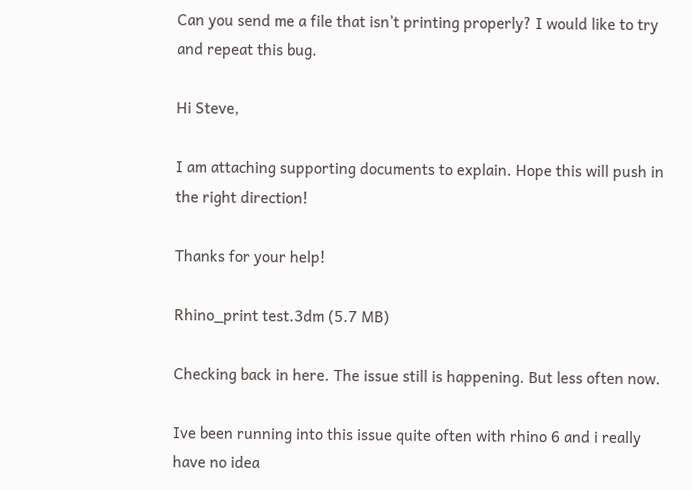Can you send me a file that isn’t printing properly? I would like to try and repeat this bug.

Hi Steve,

I am attaching supporting documents to explain. Hope this will push in the right direction!

Thanks for your help!

Rhino_print test.3dm (5.7 MB)

Checking back in here. The issue still is happening. But less often now.

Ive been running into this issue quite often with rhino 6 and i really have no idea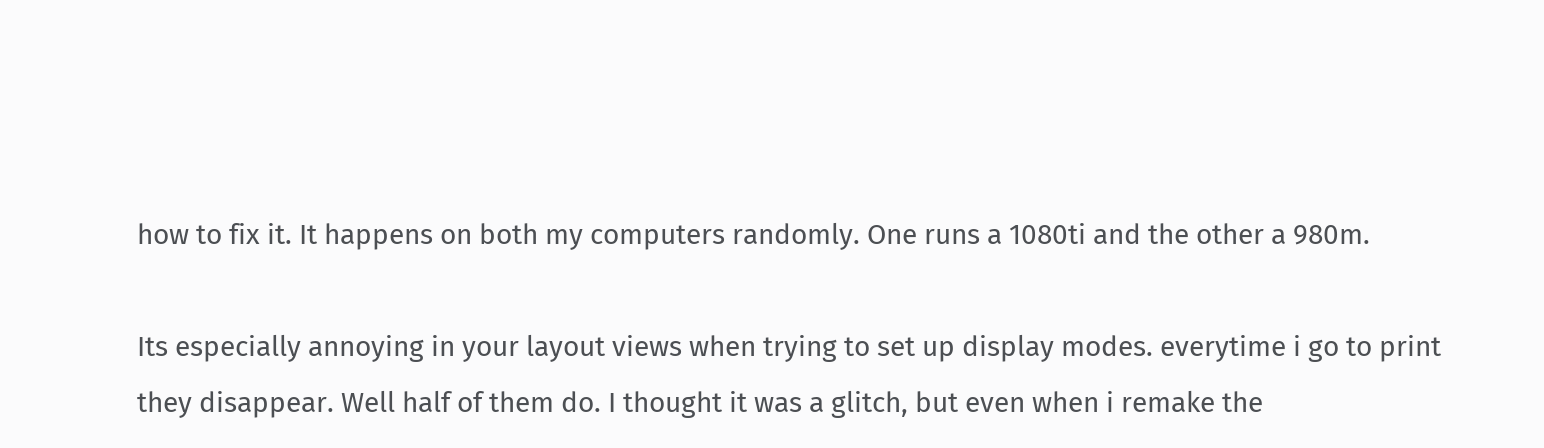how to fix it. It happens on both my computers randomly. One runs a 1080ti and the other a 980m.

Its especially annoying in your layout views when trying to set up display modes. everytime i go to print they disappear. Well half of them do. I thought it was a glitch, but even when i remake the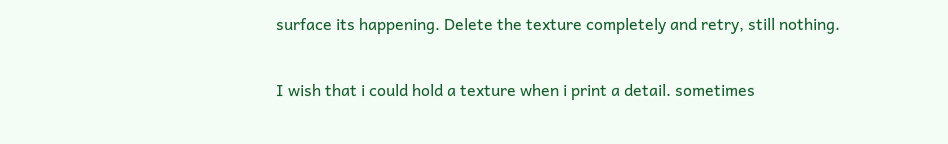surface its happening. Delete the texture completely and retry, still nothing.

I wish that i could hold a texture when i print a detail. sometimes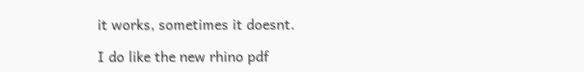it works, sometimes it doesnt.

I do like the new rhino pdf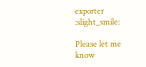exporter :slight_smile:

Please let me know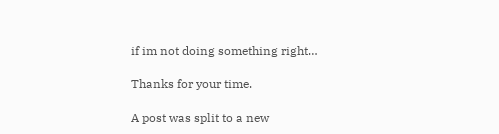if im not doing something right…

Thanks for your time.

A post was split to a new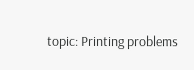topic: Printing problems